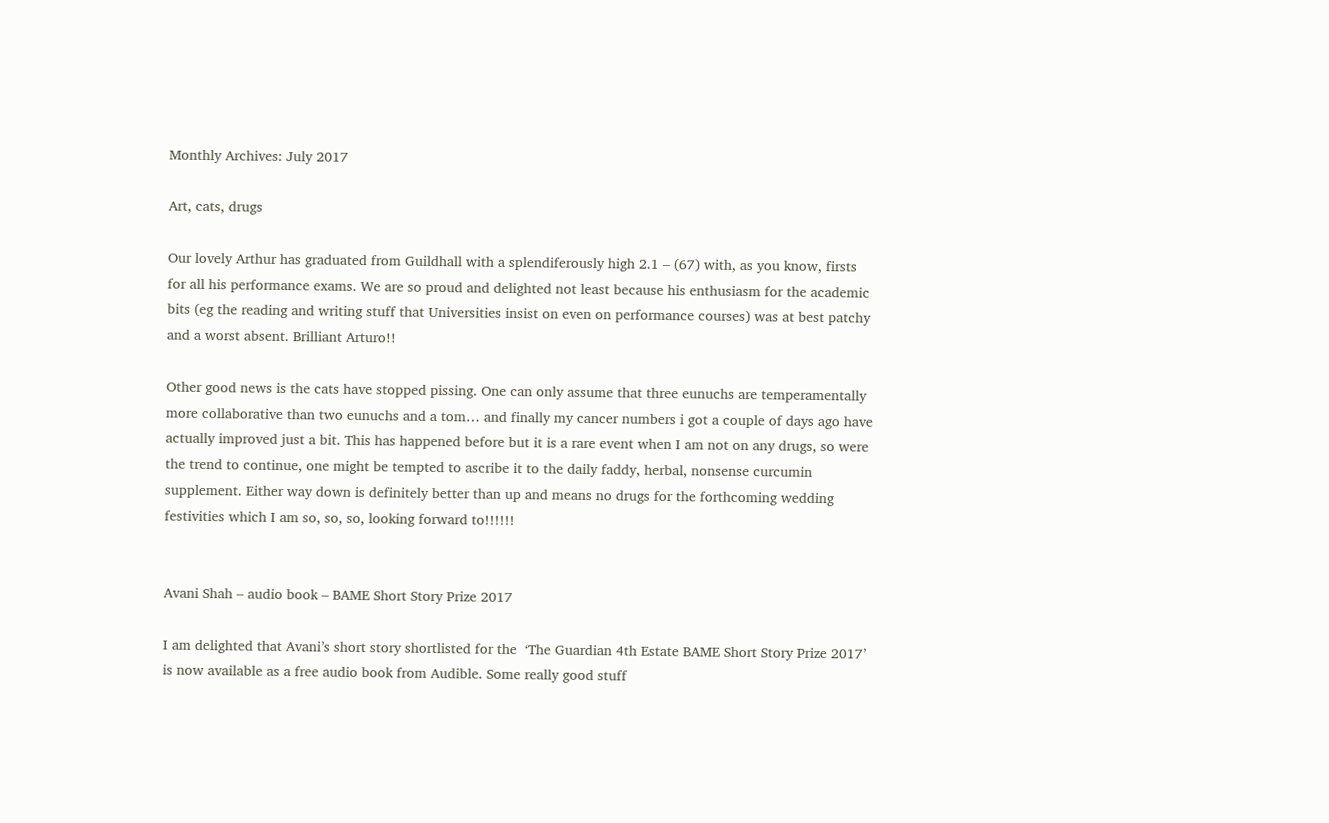Monthly Archives: July 2017

Art, cats, drugs

Our lovely Arthur has graduated from Guildhall with a splendiferously high 2.1 – (67) with, as you know, firsts for all his performance exams. We are so proud and delighted not least because his enthusiasm for the academic bits (eg the reading and writing stuff that Universities insist on even on performance courses) was at best patchy and a worst absent. Brilliant Arturo!!

Other good news is the cats have stopped pissing. One can only assume that three eunuchs are temperamentally more collaborative than two eunuchs and a tom… and finally my cancer numbers i got a couple of days ago have actually improved just a bit. This has happened before but it is a rare event when I am not on any drugs, so were the trend to continue, one might be tempted to ascribe it to the daily faddy, herbal, nonsense curcumin supplement. Either way down is definitely better than up and means no drugs for the forthcoming wedding festivities which I am so, so, so, looking forward to!!!!!!


Avani Shah – audio book – BAME Short Story Prize 2017

I am delighted that Avani’s short story shortlisted for the  ‘The Guardian 4th Estate BAME Short Story Prize 2017’ is now available as a free audio book from Audible. Some really good stuff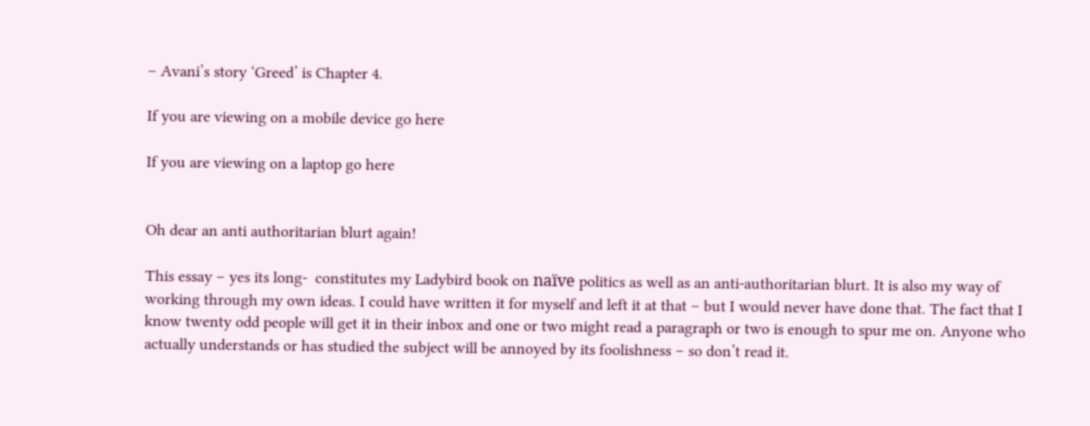– Avani’s story ‘Greed’ is Chapter 4.

If you are viewing on a mobile device go here

If you are viewing on a laptop go here


Oh dear an anti authoritarian blurt again!

This essay – yes its long-  constitutes my Ladybird book on naïve politics as well as an anti-authoritarian blurt. It is also my way of working through my own ideas. I could have written it for myself and left it at that – but I would never have done that. The fact that I know twenty odd people will get it in their inbox and one or two might read a paragraph or two is enough to spur me on. Anyone who actually understands or has studied the subject will be annoyed by its foolishness – so don’t read it.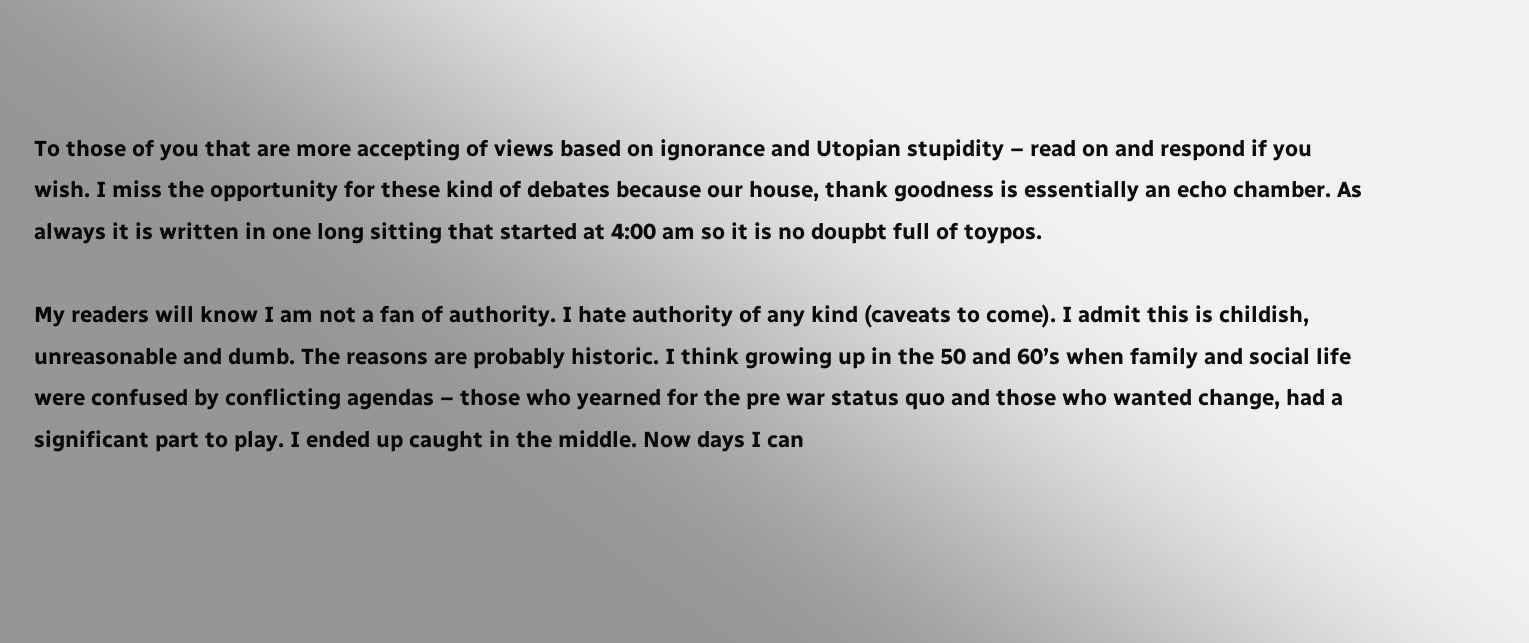To those of you that are more accepting of views based on ignorance and Utopian stupidity – read on and respond if you wish. I miss the opportunity for these kind of debates because our house, thank goodness is essentially an echo chamber. As always it is written in one long sitting that started at 4:00 am so it is no doupbt full of toypos.

My readers will know I am not a fan of authority. I hate authority of any kind (caveats to come). I admit this is childish, unreasonable and dumb. The reasons are probably historic. I think growing up in the 50 and 60’s when family and social life were confused by conflicting agendas – those who yearned for the pre war status quo and those who wanted change, had a significant part to play. I ended up caught in the middle. Now days I can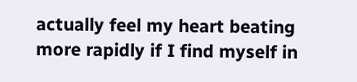actually feel my heart beating more rapidly if I find myself in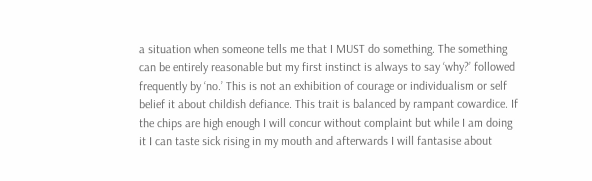a situation when someone tells me that I MUST do something. The something can be entirely reasonable but my first instinct is always to say ‘why?’ followed frequently by ‘no.’ This is not an exhibition of courage or individualism or self belief it about childish defiance. This trait is balanced by rampant cowardice. If the chips are high enough I will concur without complaint but while I am doing it I can taste sick rising in my mouth and afterwards I will fantasise about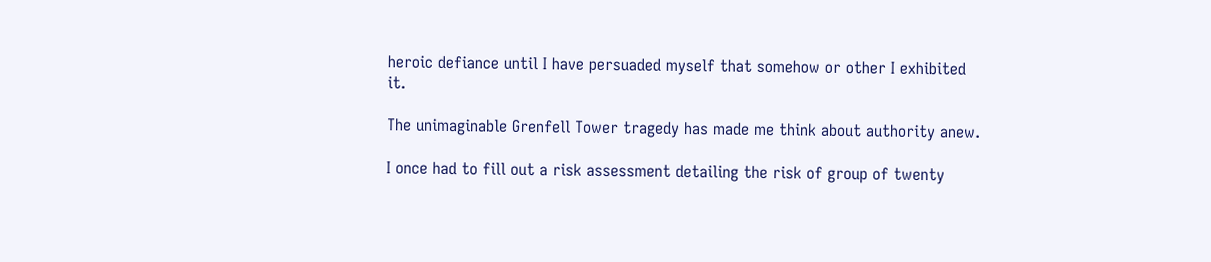heroic defiance until I have persuaded myself that somehow or other I exhibited it.

The unimaginable Grenfell Tower tragedy has made me think about authority anew.

I once had to fill out a risk assessment detailing the risk of group of twenty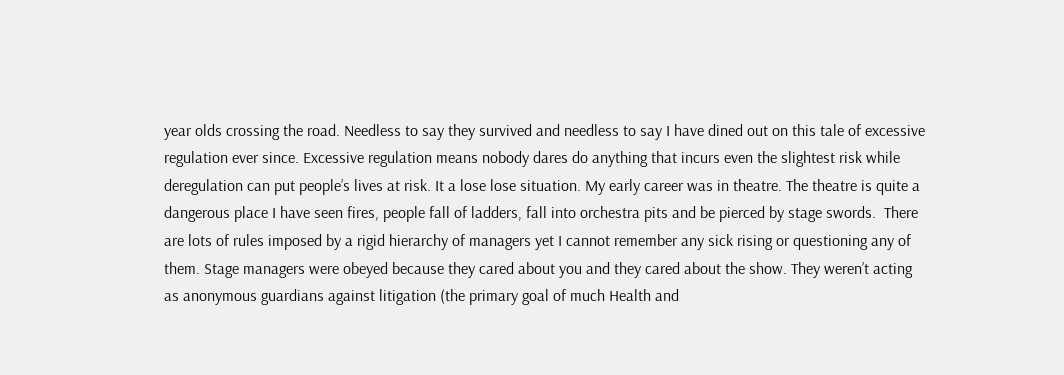year olds crossing the road. Needless to say they survived and needless to say I have dined out on this tale of excessive regulation ever since. Excessive regulation means nobody dares do anything that incurs even the slightest risk while deregulation can put people’s lives at risk. It a lose lose situation. My early career was in theatre. The theatre is quite a dangerous place I have seen fires, people fall of ladders, fall into orchestra pits and be pierced by stage swords.  There are lots of rules imposed by a rigid hierarchy of managers yet I cannot remember any sick rising or questioning any of them. Stage managers were obeyed because they cared about you and they cared about the show. They weren’t acting as anonymous guardians against litigation (the primary goal of much Health and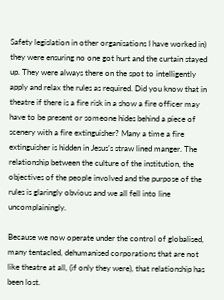Safety legislation in other organisations I have worked in) they were ensuring no one got hurt and the curtain stayed up. They were always there on the spot to intelligently apply and relax the rules as required. Did you know that in theatre if there is a fire risk in a show a fire officer may have to be present or someone hides behind a piece of scenery with a fire extinguisher? Many a time a fire extinguisher is hidden in Jesus’s straw lined manger. The relationship between the culture of the institution, the objectives of the people involved and the purpose of the rules is glaringly obvious and we all fell into line uncomplainingly.

Because we now operate under the control of globalised, many tentacled, dehumanised corporations that are not like theatre at all, (if only they were), that relationship has been lost.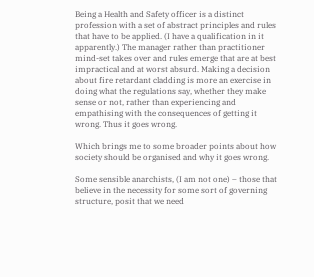Being a Health and Safety officer is a distinct profession with a set of abstract principles and rules that have to be applied. (I have a qualification in it apparently.) The manager rather than practitioner mind-set takes over and rules emerge that are at best impractical and at worst absurd. Making a decision about fire retardant cladding is more an exercise in doing what the regulations say, whether they make sense or not, rather than experiencing and empathising with the consequences of getting it wrong. Thus it goes wrong.

Which brings me to some broader points about how society should be organised and why it goes wrong.

Some sensible anarchists, (I am not one) – those that believe in the necessity for some sort of governing structure, posit that we need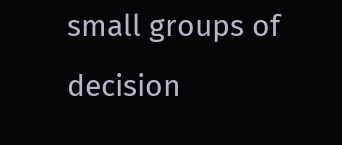small groups of decision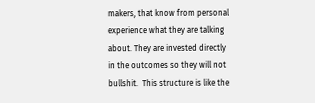makers, that know from personal experience what they are talking about. They are invested directly in the outcomes so they will not bullshit.  This structure is like the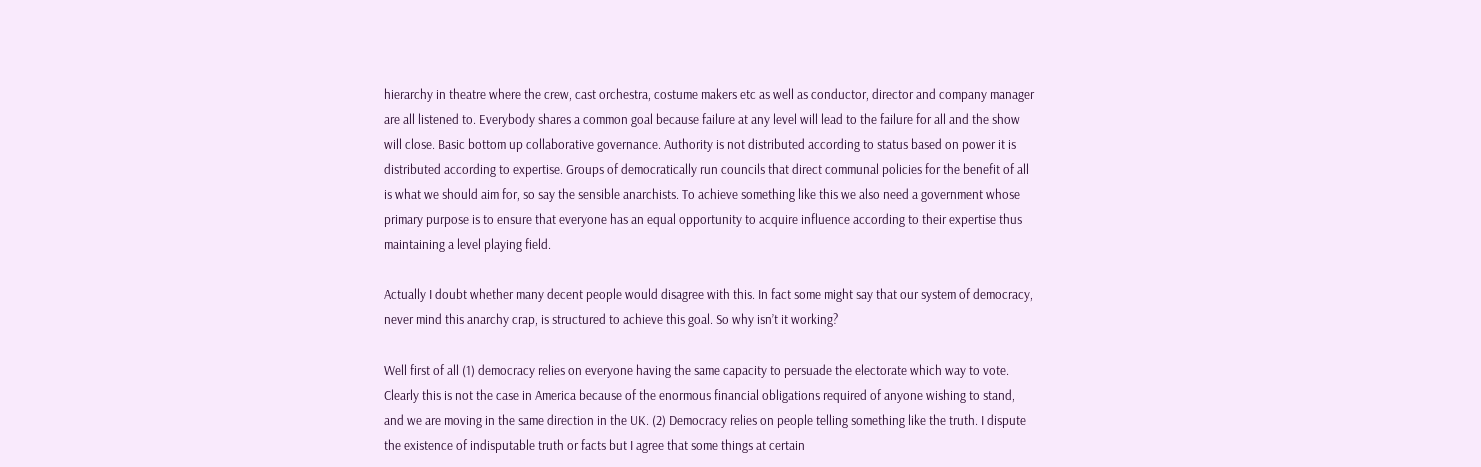hierarchy in theatre where the crew, cast orchestra, costume makers etc as well as conductor, director and company manager are all listened to. Everybody shares a common goal because failure at any level will lead to the failure for all and the show will close. Basic bottom up collaborative governance. Authority is not distributed according to status based on power it is distributed according to expertise. Groups of democratically run councils that direct communal policies for the benefit of all is what we should aim for, so say the sensible anarchists. To achieve something like this we also need a government whose primary purpose is to ensure that everyone has an equal opportunity to acquire influence according to their expertise thus maintaining a level playing field.

Actually I doubt whether many decent people would disagree with this. In fact some might say that our system of democracy, never mind this anarchy crap, is structured to achieve this goal. So why isn’t it working?

Well first of all (1) democracy relies on everyone having the same capacity to persuade the electorate which way to vote. Clearly this is not the case in America because of the enormous financial obligations required of anyone wishing to stand, and we are moving in the same direction in the UK. (2) Democracy relies on people telling something like the truth. I dispute the existence of indisputable truth or facts but I agree that some things at certain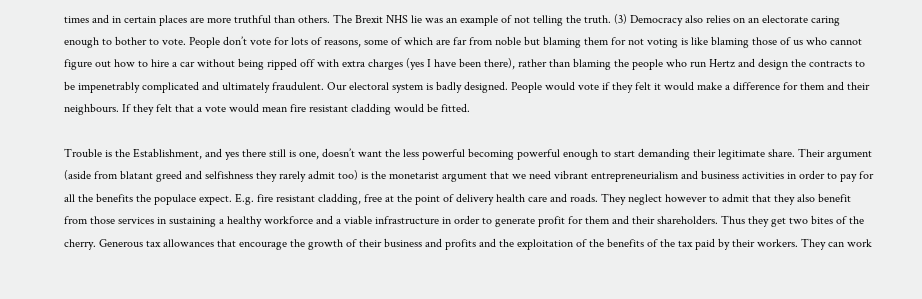times and in certain places are more truthful than others. The Brexit NHS lie was an example of not telling the truth. (3) Democracy also relies on an electorate caring enough to bother to vote. People don’t vote for lots of reasons, some of which are far from noble but blaming them for not voting is like blaming those of us who cannot figure out how to hire a car without being ripped off with extra charges (yes I have been there), rather than blaming the people who run Hertz and design the contracts to be impenetrably complicated and ultimately fraudulent. Our electoral system is badly designed. People would vote if they felt it would make a difference for them and their neighbours. If they felt that a vote would mean fire resistant cladding would be fitted.

Trouble is the Establishment, and yes there still is one, doesn’t want the less powerful becoming powerful enough to start demanding their legitimate share. Their argument (aside from blatant greed and selfishness they rarely admit too) is the monetarist argument that we need vibrant entrepreneurialism and business activities in order to pay for all the benefits the populace expect. E.g. fire resistant cladding, free at the point of delivery health care and roads. They neglect however to admit that they also benefit from those services in sustaining a healthy workforce and a viable infrastructure in order to generate profit for them and their shareholders. Thus they get two bites of the cherry. Generous tax allowances that encourage the growth of their business and profits and the exploitation of the benefits of the tax paid by their workers. They can work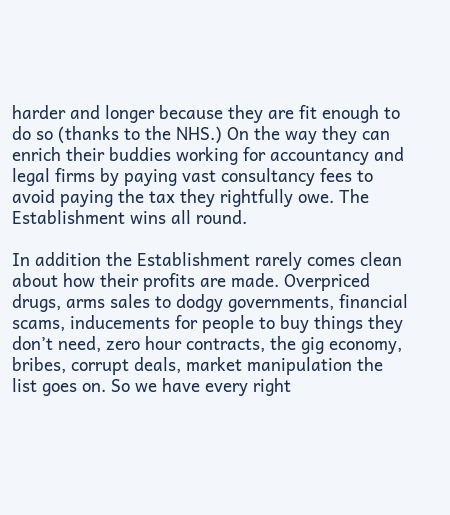harder and longer because they are fit enough to do so (thanks to the NHS.) On the way they can enrich their buddies working for accountancy and legal firms by paying vast consultancy fees to avoid paying the tax they rightfully owe. The Establishment wins all round.

In addition the Establishment rarely comes clean about how their profits are made. Overpriced drugs, arms sales to dodgy governments, financial scams, inducements for people to buy things they don’t need, zero hour contracts, the gig economy, bribes, corrupt deals, market manipulation the list goes on. So we have every right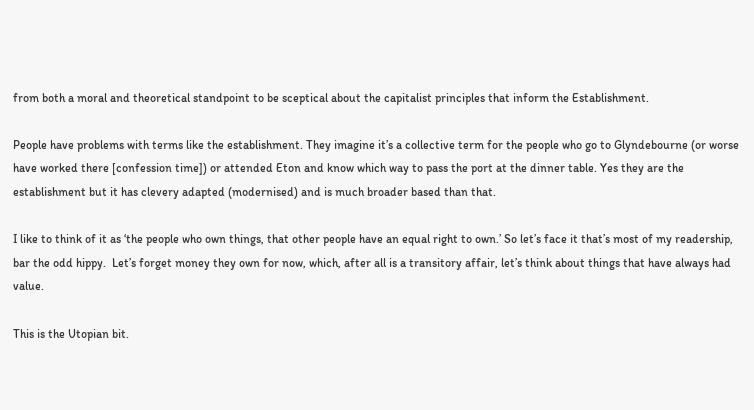from both a moral and theoretical standpoint to be sceptical about the capitalist principles that inform the Establishment.

People have problems with terms like the establishment. They imagine it’s a collective term for the people who go to Glyndebourne (or worse have worked there [confession time]) or attended Eton and know which way to pass the port at the dinner table. Yes they are the establishment but it has clevery adapted (modernised) and is much broader based than that.

I like to think of it as ‘the people who own things, that other people have an equal right to own.’ So let’s face it that’s most of my readership, bar the odd hippy.  Let’s forget money they own for now, which, after all is a transitory affair, let’s think about things that have always had value.

This is the Utopian bit.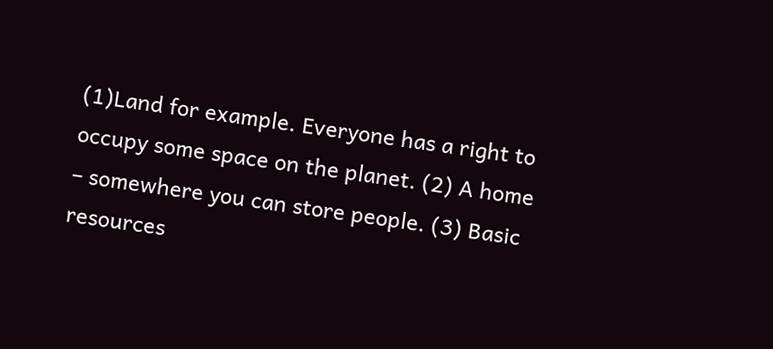(1)Land for example. Everyone has a right to occupy some space on the planet. (2) A home – somewhere you can store people. (3) Basic resources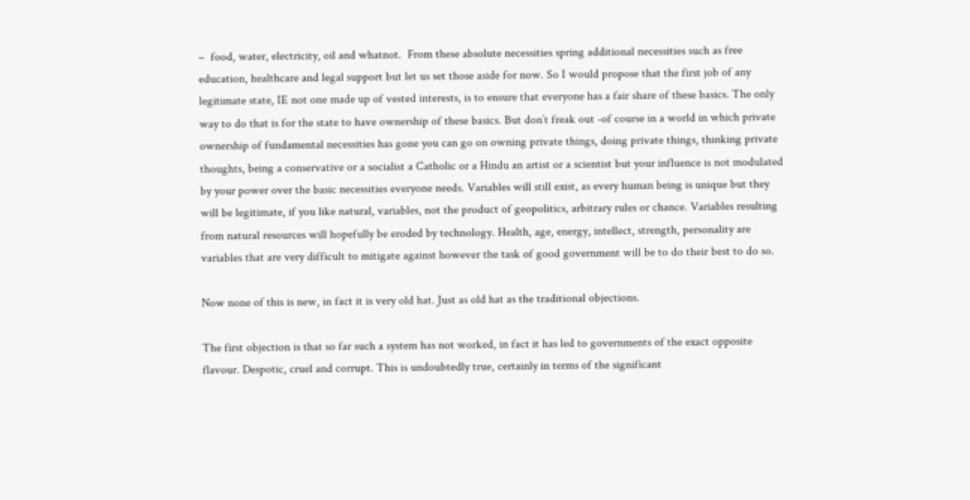–  food, water, electricity, oil and whatnot.  From these absolute necessities spring additional necessities such as free education, healthcare and legal support but let us set those aside for now. So I would propose that the first job of any legitimate state, IE not one made up of vested interests, is to ensure that everyone has a fair share of these basics. The only way to do that is for the state to have ownership of these basics. But don’t freak out -of course in a world in which private ownership of fundamental necessities has gone you can go on owning private things, doing private things, thinking private thoughts, being a conservative or a socialist a Catholic or a Hindu an artist or a scientist but your influence is not modulated by your power over the basic necessities everyone needs. Variables will still exist, as every human being is unique but they will be legitimate, if you like natural, variables, not the product of geopolitics, arbitrary rules or chance. Variables resulting from natural resources will hopefully be eroded by technology. Health, age, energy, intellect, strength, personality are variables that are very difficult to mitigate against however the task of good government will be to do their best to do so.

Now none of this is new, in fact it is very old hat. Just as old hat as the traditional objections.

The first objection is that so far such a system has not worked, in fact it has led to governments of the exact opposite flavour. Despotic, cruel and corrupt. This is undoubtedly true, certainly in terms of the significant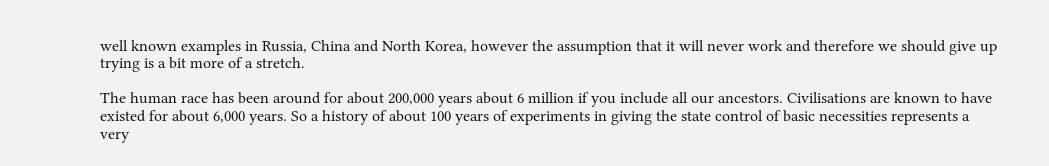well known examples in Russia, China and North Korea, however the assumption that it will never work and therefore we should give up trying is a bit more of a stretch.

The human race has been around for about 200,000 years about 6 million if you include all our ancestors. Civilisations are known to have existed for about 6,000 years. So a history of about 100 years of experiments in giving the state control of basic necessities represents a very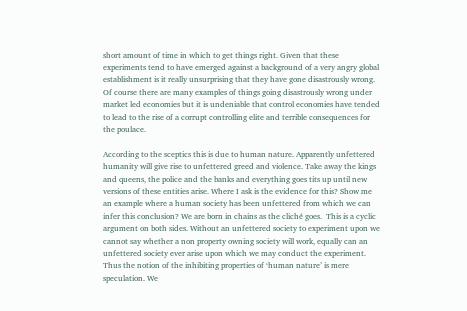short amount of time in which to get things right. Given that these experiments tend to have emerged against a background of a very angry global establishment is it really unsurprising that they have gone disastrously wrong. Of course there are many examples of things going disastrously wrong under market led economies but it is undeniable that control economies have tended to lead to the rise of a corrupt controlling elite and terrible consequences for the poulace.

According to the sceptics this is due to human nature. Apparently unfettered humanity will give rise to unfettered greed and violence. Take away the kings and queens, the police and the banks and everything goes tits up until new versions of these entities arise. Where I ask is the evidence for this? Show me an example where a human society has been unfettered from which we can infer this conclusion? We are born in chains as the cliché goes.  This is a cyclic argument on both sides. Without an unfettered society to experiment upon we cannot say whether a non property owning society will work, equally can an unfettered society ever arise upon which we may conduct the experiment. Thus the notion of the inhibiting properties of ‘human nature’ is mere speculation. We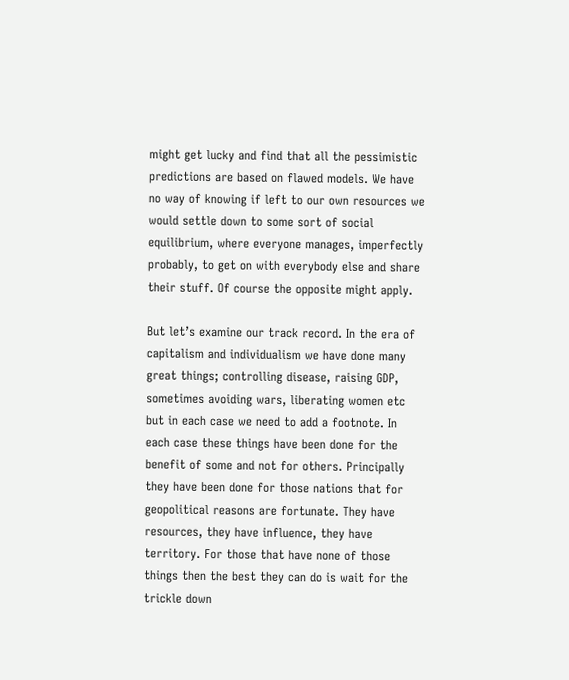might get lucky and find that all the pessimistic predictions are based on flawed models. We have no way of knowing if left to our own resources we would settle down to some sort of social equilibrium, where everyone manages, imperfectly probably, to get on with everybody else and share their stuff. Of course the opposite might apply.

But let’s examine our track record. In the era of capitalism and individualism we have done many great things; controlling disease, raising GDP, sometimes avoiding wars, liberating women etc but in each case we need to add a footnote. In each case these things have been done for the benefit of some and not for others. Principally they have been done for those nations that for geopolitical reasons are fortunate. They have resources, they have influence, they have territory. For those that have none of those things then the best they can do is wait for the trickle down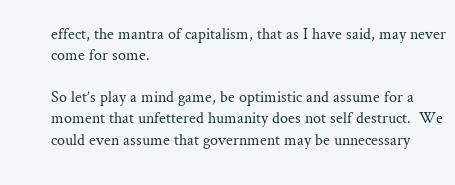effect, the mantra of capitalism, that as I have said, may never come for some.

So let’s play a mind game, be optimistic and assume for a moment that unfettered humanity does not self destruct.  We could even assume that government may be unnecessary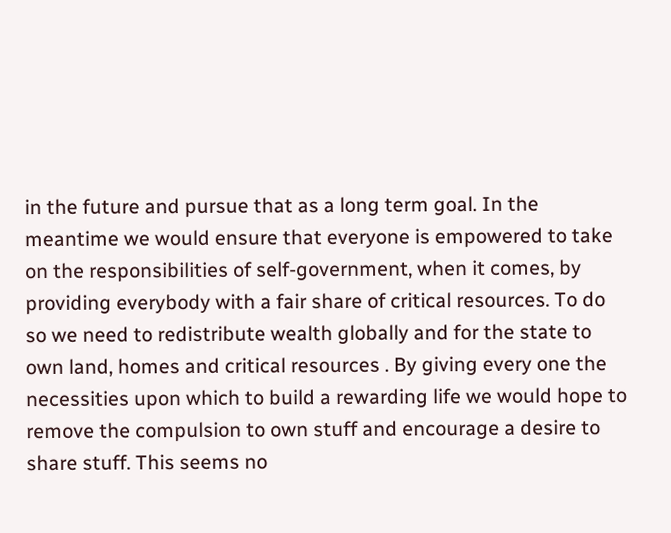in the future and pursue that as a long term goal. In the meantime we would ensure that everyone is empowered to take on the responsibilities of self-government, when it comes, by providing everybody with a fair share of critical resources. To do so we need to redistribute wealth globally and for the state to own land, homes and critical resources . By giving every one the necessities upon which to build a rewarding life we would hope to remove the compulsion to own stuff and encourage a desire to share stuff. This seems no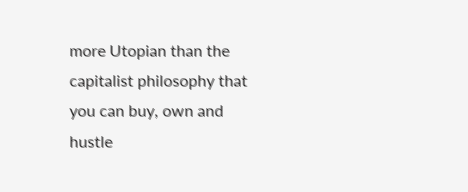more Utopian than the capitalist philosophy that you can buy, own and hustle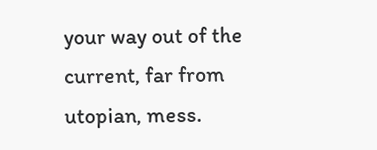your way out of the current, far from utopian, mess.